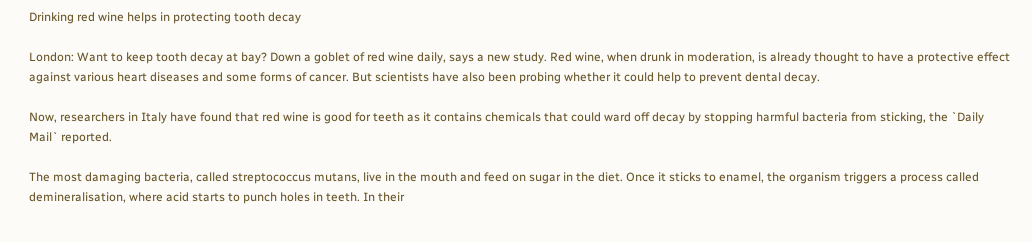Drinking red wine helps in protecting tooth decay

London: Want to keep tooth decay at bay? Down a goblet of red wine daily, says a new study. Red wine, when drunk in moderation, is already thought to have a protective effect against various heart diseases and some forms of cancer. But scientists have also been probing whether it could help to prevent dental decay.

Now, researchers in Italy have found that red wine is good for teeth as it contains chemicals that could ward off decay by stopping harmful bacteria from sticking, the `Daily Mail` reported.

The most damaging bacteria, called streptococcus mutans, live in the mouth and feed on sugar in the diet. Once it sticks to enamel, the organism triggers a process called
demineralisation, where acid starts to punch holes in teeth. In their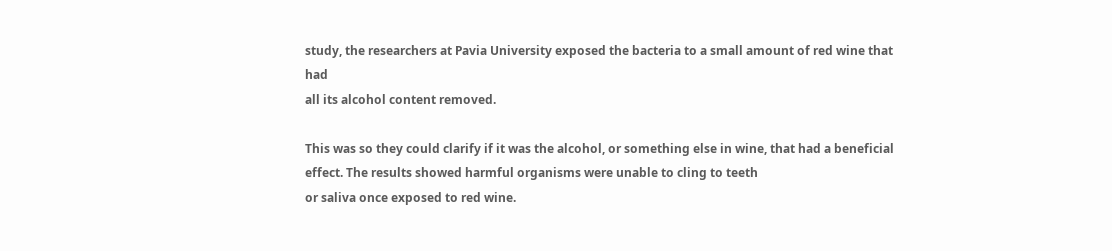study, the researchers at Pavia University exposed the bacteria to a small amount of red wine that had
all its alcohol content removed.

This was so they could clarify if it was the alcohol, or something else in wine, that had a beneficial effect. The results showed harmful organisms were unable to cling to teeth
or saliva once exposed to red wine.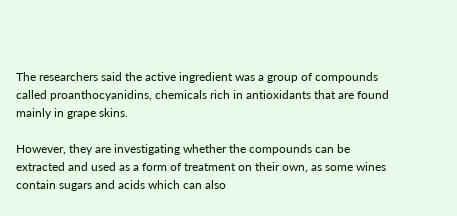The researchers said the active ingredient was a group of compounds called proanthocyanidins, chemicals rich in antioxidants that are found mainly in grape skins.

However, they are investigating whether the compounds can be extracted and used as a form of treatment on their own, as some wines contain sugars and acids which can also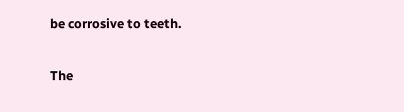be corrosive to teeth.

The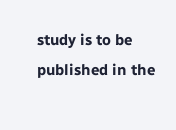study is to be published in the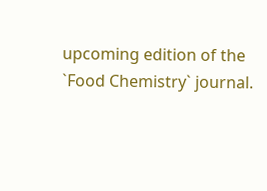upcoming edition of the `Food Chemistry` journal.